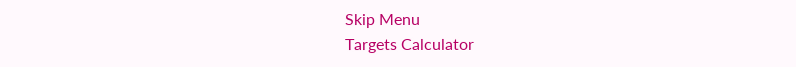Skip Menu
Targets Calculator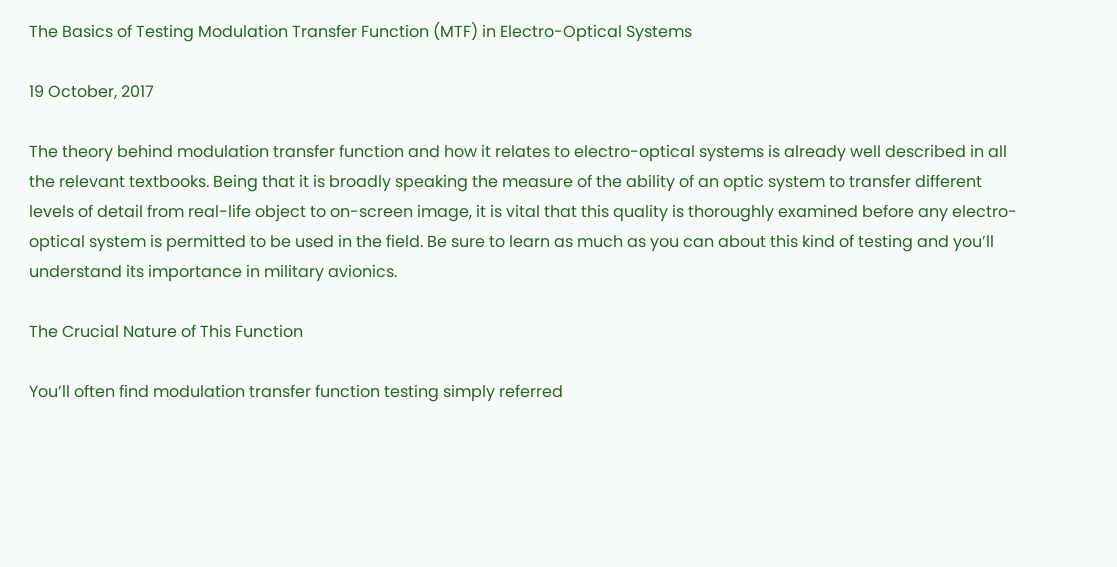The Basics of Testing Modulation Transfer Function (MTF) in Electro-Optical Systems

19 October, 2017

The theory behind modulation transfer function and how it relates to electro-optical systems is already well described in all the relevant textbooks. Being that it is broadly speaking the measure of the ability of an optic system to transfer different levels of detail from real-life object to on-screen image, it is vital that this quality is thoroughly examined before any electro-optical system is permitted to be used in the field. Be sure to learn as much as you can about this kind of testing and you’ll understand its importance in military avionics.

The Crucial Nature of This Function

You’ll often find modulation transfer function testing simply referred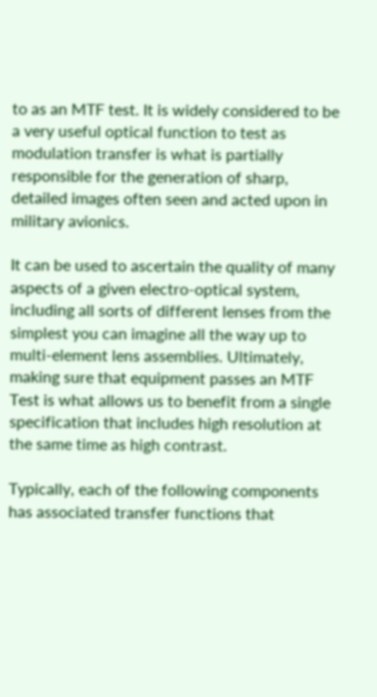to as an MTF test. It is widely considered to be a very useful optical function to test as modulation transfer is what is partially responsible for the generation of sharp, detailed images often seen and acted upon in military avionics.

It can be used to ascertain the quality of many aspects of a given electro-optical system, including all sorts of different lenses from the simplest you can imagine all the way up to multi-element lens assemblies. Ultimately, making sure that equipment passes an MTF Test is what allows us to benefit from a single specification that includes high resolution at the same time as high contrast.

Typically, each of the following components has associated transfer functions that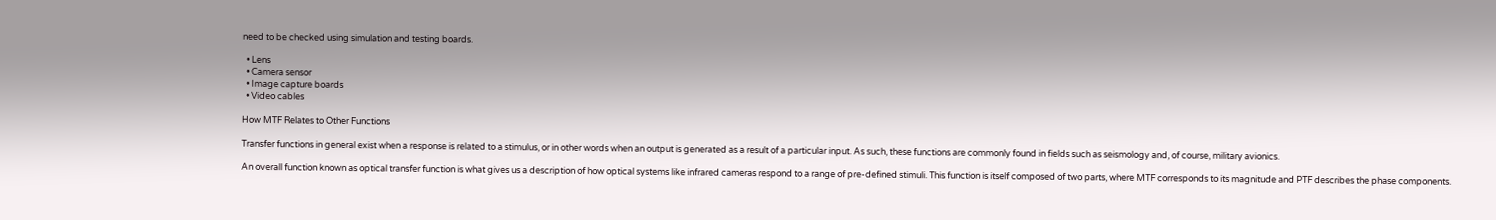need to be checked using simulation and testing boards.

  • Lens
  • Camera sensor
  • Image capture boards
  • Video cables

How MTF Relates to Other Functions

Transfer functions in general exist when a response is related to a stimulus, or in other words when an output is generated as a result of a particular input. As such, these functions are commonly found in fields such as seismology and, of course, military avionics.

An overall function known as optical transfer function is what gives us a description of how optical systems like infrared cameras respond to a range of pre-defined stimuli. This function is itself composed of two parts, where MTF corresponds to its magnitude and PTF describes the phase components.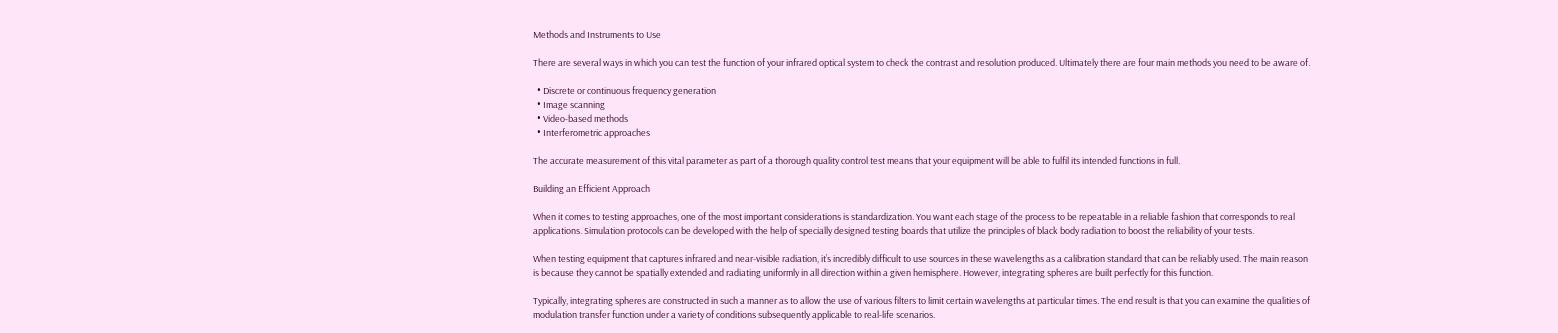Methods and Instruments to Use

There are several ways in which you can test the function of your infrared optical system to check the contrast and resolution produced. Ultimately there are four main methods you need to be aware of.

  • Discrete or continuous frequency generation
  • Image scanning
  • Video-based methods
  • Interferometric approaches

The accurate measurement of this vital parameter as part of a thorough quality control test means that your equipment will be able to fulfil its intended functions in full.

Building an Efficient Approach

When it comes to testing approaches, one of the most important considerations is standardization. You want each stage of the process to be repeatable in a reliable fashion that corresponds to real applications. Simulation protocols can be developed with the help of specially designed testing boards that utilize the principles of black body radiation to boost the reliability of your tests.

When testing equipment that captures infrared and near-visible radiation, it’s incredibly difficult to use sources in these wavelengths as a calibration standard that can be reliably used. The main reason is because they cannot be spatially extended and radiating uniformly in all direction within a given hemisphere. However, integrating spheres are built perfectly for this function.

Typically, integrating spheres are constructed in such a manner as to allow the use of various filters to limit certain wavelengths at particular times. The end result is that you can examine the qualities of modulation transfer function under a variety of conditions subsequently applicable to real-life scenarios.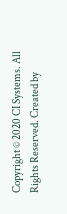Copyright © 2020 CI Systems. All Rights Reserved. Created by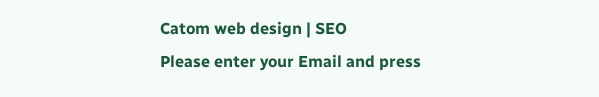Catom web design | SEO
Please enter your Email and press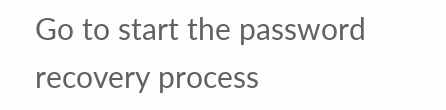Go to start the password recovery process